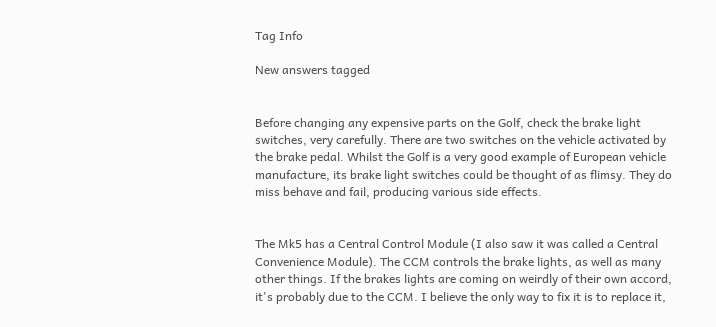Tag Info

New answers tagged


Before changing any expensive parts on the Golf, check the brake light switches, very carefully. There are two switches on the vehicle activated by the brake pedal. Whilst the Golf is a very good example of European vehicle manufacture, its brake light switches could be thought of as flimsy. They do miss behave and fail, producing various side effects.


The Mk5 has a Central Control Module (I also saw it was called a Central Convenience Module). The CCM controls the brake lights, as well as many other things. If the brakes lights are coming on weirdly of their own accord, it's probably due to the CCM. I believe the only way to fix it is to replace it,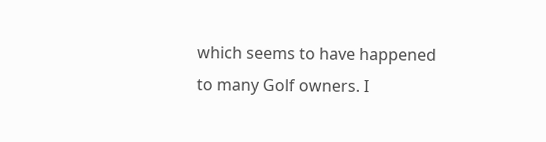which seems to have happened to many Golf owners. I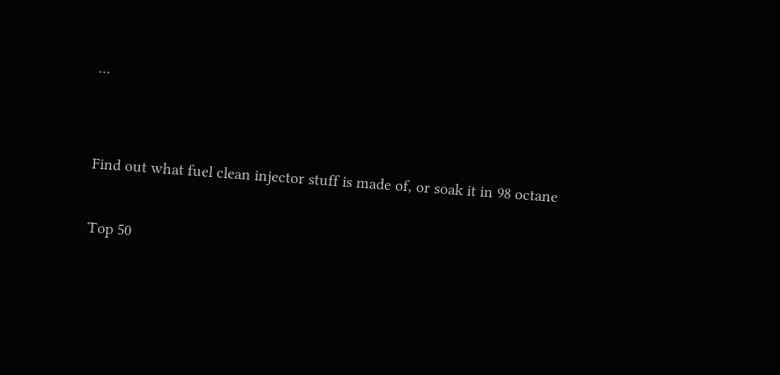...


Find out what fuel clean injector stuff is made of, or soak it in 98 octane

Top 50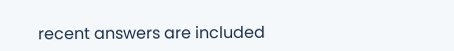recent answers are included